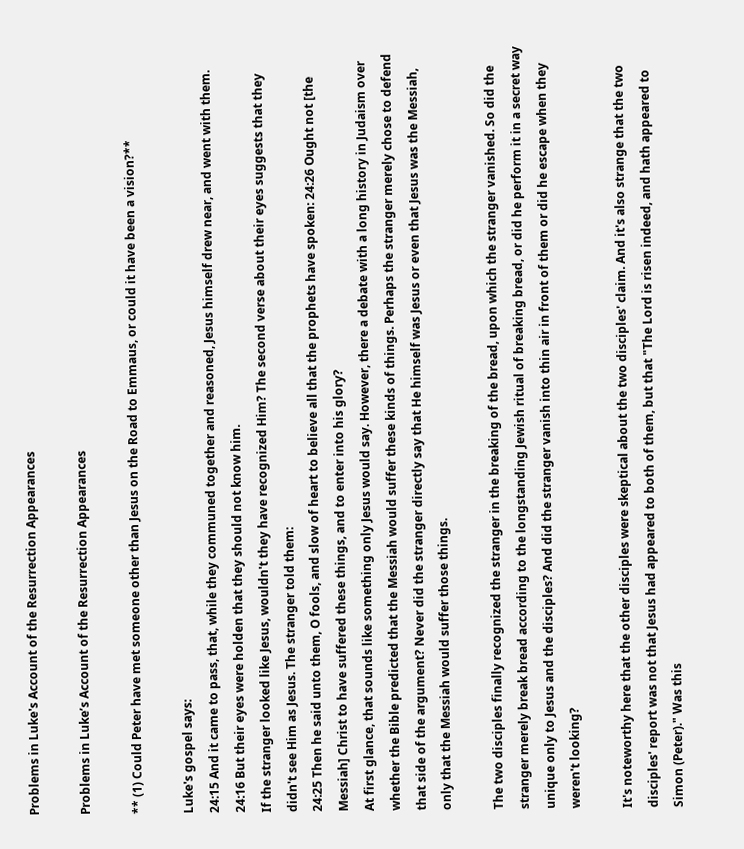Problems in Luke's Account of the Resurrection Appearances

Problems in Luke’s Account of the Resurrection Appearances

** (1) Could Peter have met someone other than Jesus on the Road to Emmaus, or could it have been a vision?**

Luke's gospel says:
24:15 And it came to pass, that, while they communed together and reasoned, Jesus himself drew near, and went with them. 24:16 But their eyes were holden that they should not know him.
If the stranger looked like Jesus, wouldn't they have recognized Him? The second verse about their eyes suggests that they didn't see Him as Jesus. The stranger told them:
24:25 Then he said unto them, O fools, and slow of heart to believe all that the prophets have spoken: 24:26 Ought not [the Messiah] Christ to have suffered these things, and to enter into his glory?
At first glance, that sounds like something only Jesus would say. However, there a debate with a long history in Judaism over whether the Bible predicted that the Messiah would suffer these kinds of things. Perhaps the stranger merely chose to defend that side of the argument? Never did the stranger directly say that He himself was Jesus or even that Jesus was the Messiah, only that the Messiah would suffer those things.

The two disciples finally recognized the stranger in the breaking of the bread, upon which the stranger vanished. So did the stranger merely break bread according to the longstanding Jewish ritual of breaking bread, or did he perform it in a secret way unique only to Jesus and the disciples? And did the stranger vanish into thin air in front of them or did he escape when they weren't looking?

It's noteworthy here that the other disciples were skeptical about the two disciples' claim. And it's also strange that the two disciples' report was not that Jesus had appeared to both of them, but that "The Lord is risen indeed, and hath appeared to Simon (Peter)." Was this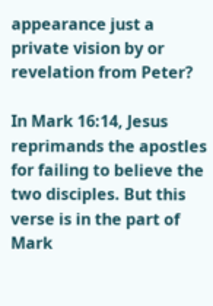appearance just a private vision by or revelation from Peter?

In Mark 16:14, Jesus reprimands the apostles for failing to believe the two disciples. But this verse is in the part of Mark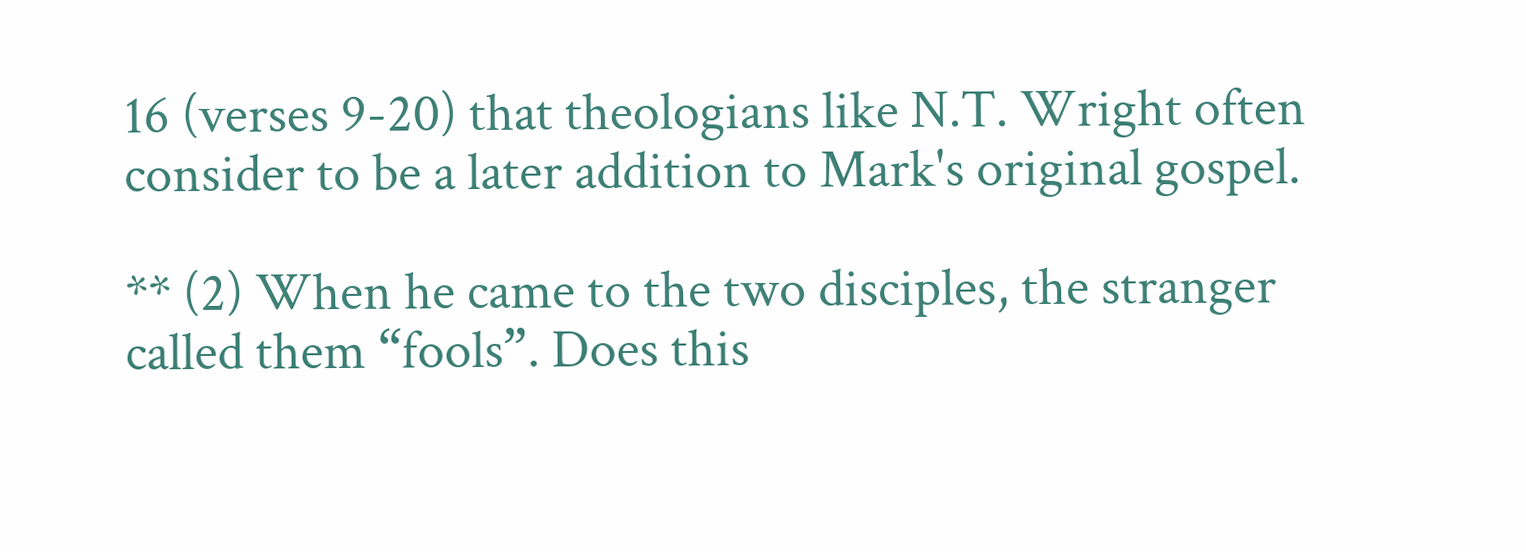16 (verses 9-20) that theologians like N.T. Wright often consider to be a later addition to Mark's original gospel.

** (2) When he came to the two disciples, the stranger called them “fools”. Does this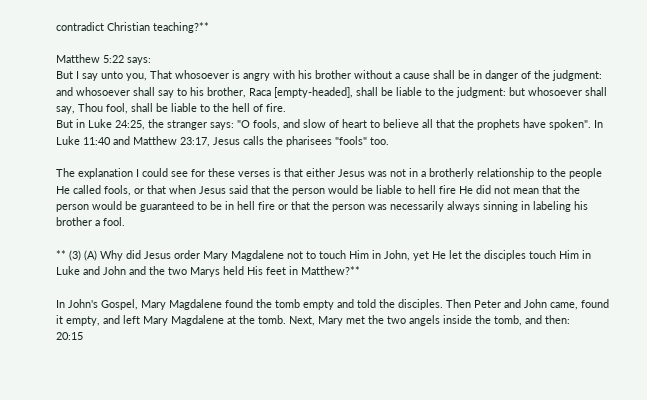contradict Christian teaching?**

Matthew 5:22 says:
But I say unto you, That whosoever is angry with his brother without a cause shall be in danger of the judgment: and whosoever shall say to his brother, Raca [empty-headed], shall be liable to the judgment: but whosoever shall say, Thou fool, shall be liable to the hell of fire.
But in Luke 24:25, the stranger says: "O fools, and slow of heart to believe all that the prophets have spoken". In Luke 11:40 and Matthew 23:17, Jesus calls the pharisees "fools" too.

The explanation I could see for these verses is that either Jesus was not in a brotherly relationship to the people He called fools, or that when Jesus said that the person would be liable to hell fire He did not mean that the person would be guaranteed to be in hell fire or that the person was necessarily always sinning in labeling his brother a fool.

** (3) (A) Why did Jesus order Mary Magdalene not to touch Him in John, yet He let the disciples touch Him in Luke and John and the two Marys held His feet in Matthew?**

In John's Gospel, Mary Magdalene found the tomb empty and told the disciples. Then Peter and John came, found it empty, and left Mary Magdalene at the tomb. Next, Mary met the two angels inside the tomb, and then:
20:15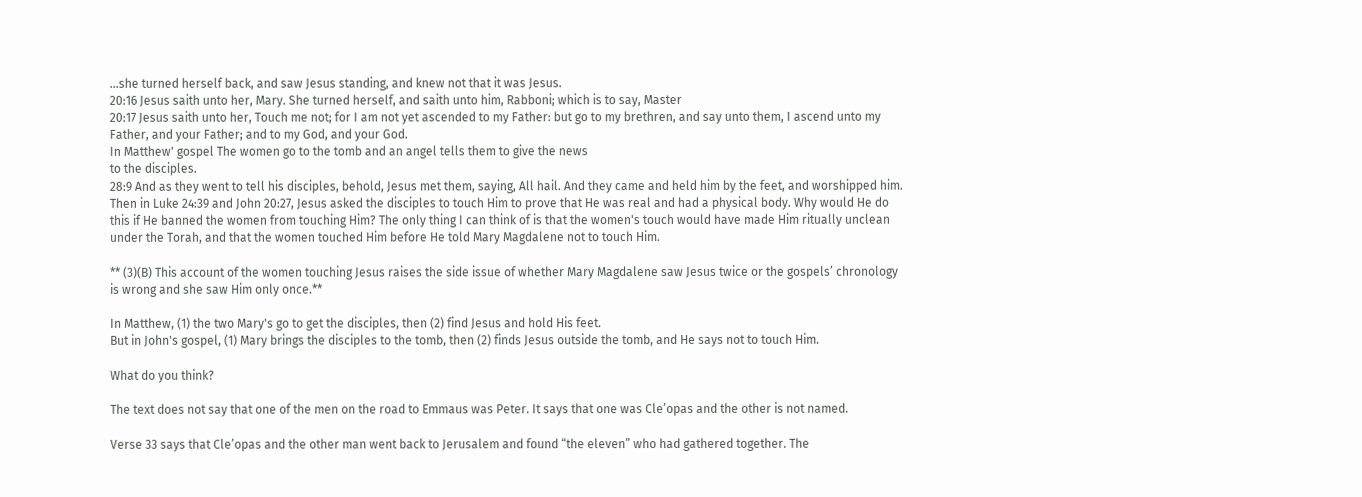...she turned herself back, and saw Jesus standing, and knew not that it was Jesus.
20:16 Jesus saith unto her, Mary. She turned herself, and saith unto him, Rabboni; which is to say, Master
20:17 Jesus saith unto her, Touch me not; for I am not yet ascended to my Father: but go to my brethren, and say unto them, I ascend unto my Father, and your Father; and to my God, and your God.
In Matthew' gospel The women go to the tomb and an angel tells them to give the news
to the disciples.
28:9 And as they went to tell his disciples, behold, Jesus met them, saying, All hail. And they came and held him by the feet, and worshipped him.
Then in Luke 24:39 and John 20:27, Jesus asked the disciples to touch Him to prove that He was real and had a physical body. Why would He do this if He banned the women from touching Him? The only thing I can think of is that the women's touch would have made Him ritually unclean under the Torah, and that the women touched Him before He told Mary Magdalene not to touch Him.

** (3)(B) This account of the women touching Jesus raises the side issue of whether Mary Magdalene saw Jesus twice or the gospels’ chronology is wrong and she saw Him only once.**

In Matthew, (1) the two Mary's go to get the disciples, then (2) find Jesus and hold His feet.
But in John's gospel, (1) Mary brings the disciples to the tomb, then (2) finds Jesus outside the tomb, and He says not to touch Him.

What do you think?

The text does not say that one of the men on the road to Emmaus was Peter. It says that one was Cle’opas and the other is not named.

Verse 33 says that Cle’opas and the other man went back to Jerusalem and found “the eleven” who had gathered together. The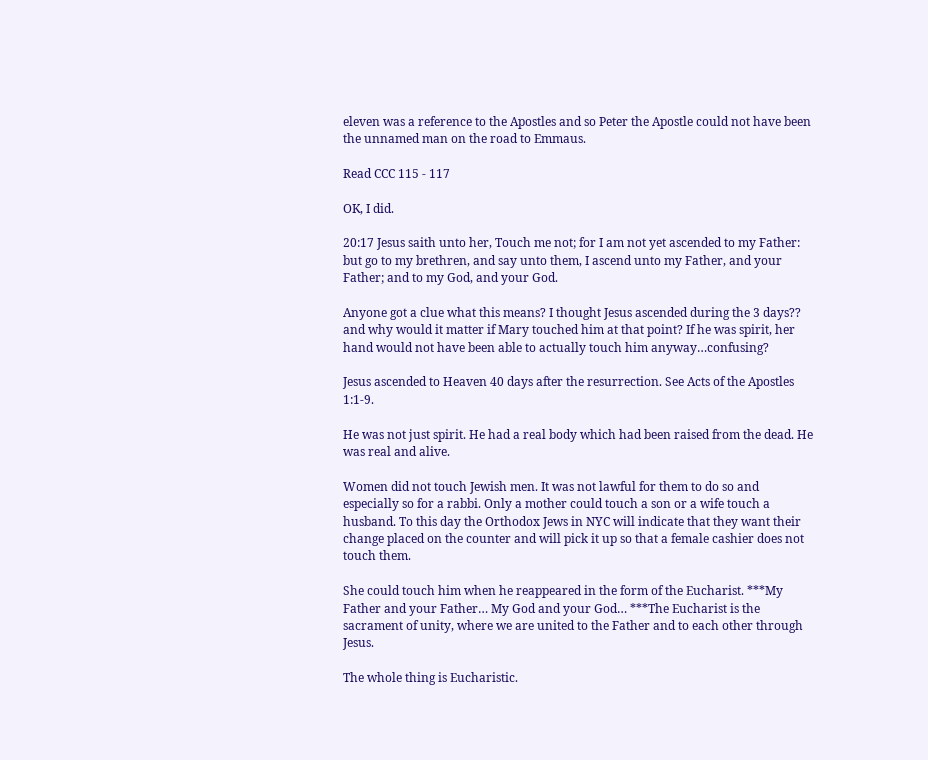eleven was a reference to the Apostles and so Peter the Apostle could not have been the unnamed man on the road to Emmaus.

Read CCC 115 - 117

OK, I did.

20:17 Jesus saith unto her, Touch me not; for I am not yet ascended to my Father: but go to my brethren, and say unto them, I ascend unto my Father, and your Father; and to my God, and your God.

Anyone got a clue what this means? I thought Jesus ascended during the 3 days?? and why would it matter if Mary touched him at that point? If he was spirit, her hand would not have been able to actually touch him anyway…confusing?

Jesus ascended to Heaven 40 days after the resurrection. See Acts of the Apostles 1:1-9.

He was not just spirit. He had a real body which had been raised from the dead. He was real and alive.

Women did not touch Jewish men. It was not lawful for them to do so and especially so for a rabbi. Only a mother could touch a son or a wife touch a husband. To this day the Orthodox Jews in NYC will indicate that they want their change placed on the counter and will pick it up so that a female cashier does not touch them.

She could touch him when he reappeared in the form of the Eucharist. ***My Father and your Father… My God and your God… ***The Eucharist is the sacrament of unity, where we are united to the Father and to each other through Jesus.

The whole thing is Eucharistic.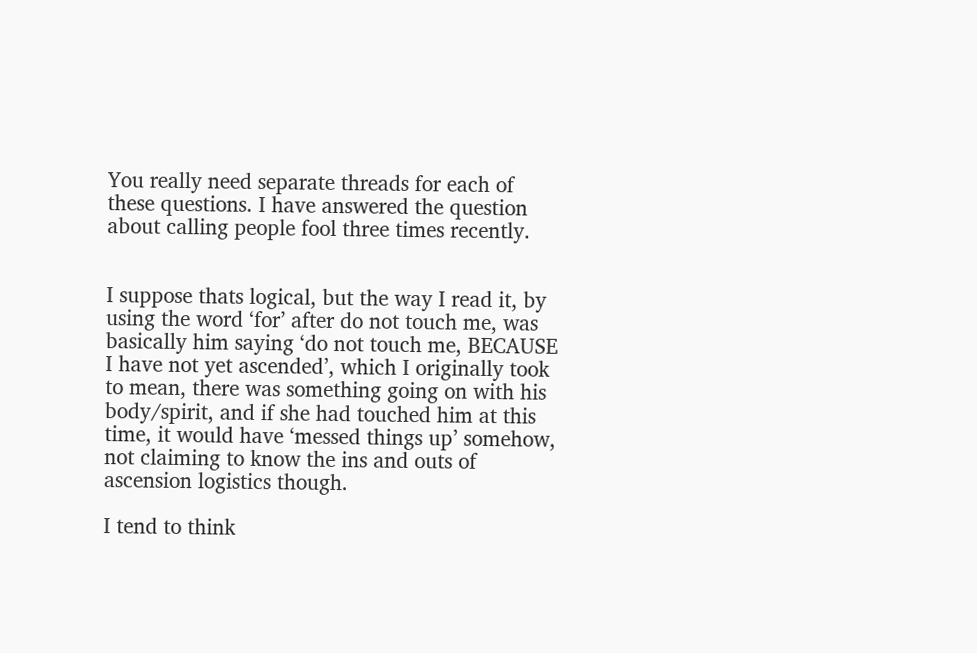You really need separate threads for each of these questions. I have answered the question about calling people fool three times recently.


I suppose thats logical, but the way I read it, by using the word ‘for’ after do not touch me, was basically him saying ‘do not touch me, BECAUSE I have not yet ascended’, which I originally took to mean, there was something going on with his body/spirit, and if she had touched him at this time, it would have ‘messed things up’ somehow, not claiming to know the ins and outs of ascension logistics though.

I tend to think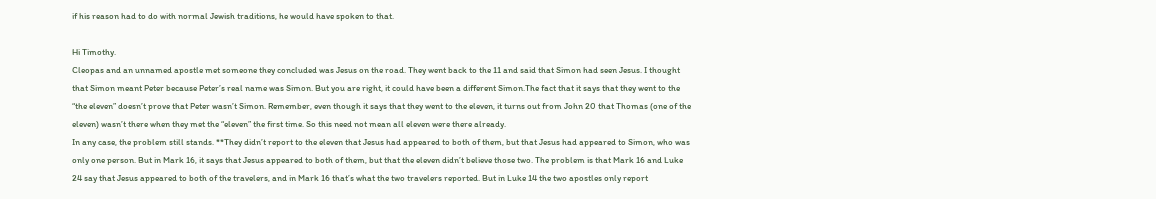if his reason had to do with normal Jewish traditions, he would have spoken to that.

Hi Timothy.
Cleopas and an unnamed apostle met someone they concluded was Jesus on the road. They went back to the 11 and said that Simon had seen Jesus. I thought that Simon meant Peter because Peter’s real name was Simon. But you are right, it could have been a different Simon.The fact that it says that they went to the “the eleven” doesn’t prove that Peter wasn’t Simon. Remember, even though it says that they went to the eleven, it turns out from John 20 that Thomas (one of the eleven) wasn’t there when they met the “eleven” the first time. So this need not mean all eleven were there already.
In any case, the problem still stands. **They didn’t report to the eleven that Jesus had appeared to both of them, but that Jesus had appeared to Simon, who was only one person. But in Mark 16, it says that Jesus appeared to both of them, but that the eleven didn’t believe those two. The problem is that Mark 16 and Luke 24 say that Jesus appeared to both of the travelers, and in Mark 16 that’s what the two travelers reported. But in Luke 14 the two apostles only report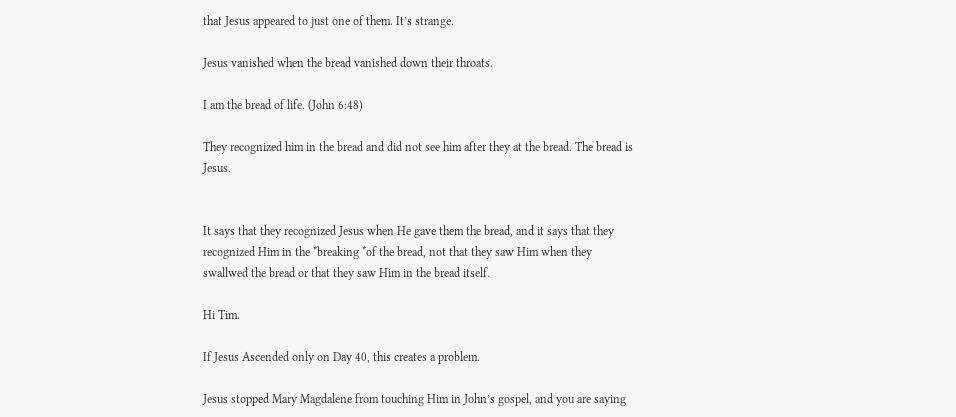that Jesus appeared to just one of them. It’s strange.

Jesus vanished when the bread vanished down their throats.

I am the bread of life. (John 6:48)

They recognized him in the bread and did not see him after they at the bread. The bread is Jesus.


It says that they recognized Jesus when He gave them the bread, and it says that they recognized Him in the *breaking *of the bread, not that they saw Him when they swallwed the bread or that they saw Him in the bread itself.

Hi Tim.

If Jesus Ascended only on Day 40, this creates a problem.

Jesus stopped Mary Magdalene from touching Him in John’s gospel, and you are saying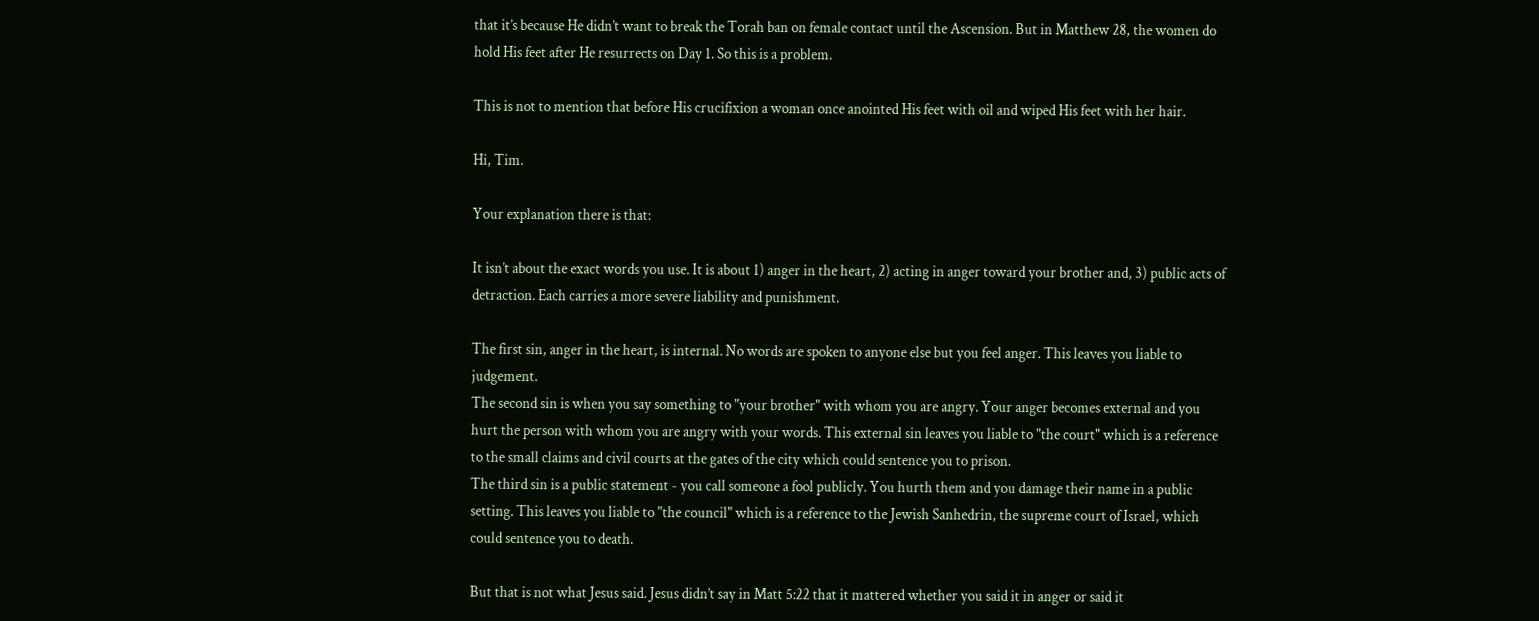that it’s because He didn’t want to break the Torah ban on female contact until the Ascension. But in Matthew 28, the women do hold His feet after He resurrects on Day 1. So this is a problem.

This is not to mention that before His crucifixion a woman once anointed His feet with oil and wiped His feet with her hair.

Hi, Tim.

Your explanation there is that:

It isn’t about the exact words you use. It is about 1) anger in the heart, 2) acting in anger toward your brother and, 3) public acts of detraction. Each carries a more severe liability and punishment.

The first sin, anger in the heart, is internal. No words are spoken to anyone else but you feel anger. This leaves you liable to judgement.
The second sin is when you say something to "your brother" with whom you are angry. Your anger becomes external and you hurt the person with whom you are angry with your words. This external sin leaves you liable to "the court" which is a reference to the small claims and civil courts at the gates of the city which could sentence you to prison.
The third sin is a public statement - you call someone a fool publicly. You hurth them and you damage their name in a public setting. This leaves you liable to "the council" which is a reference to the Jewish Sanhedrin, the supreme court of Israel, which could sentence you to death.

But that is not what Jesus said. Jesus didn’t say in Matt 5:22 that it mattered whether you said it in anger or said it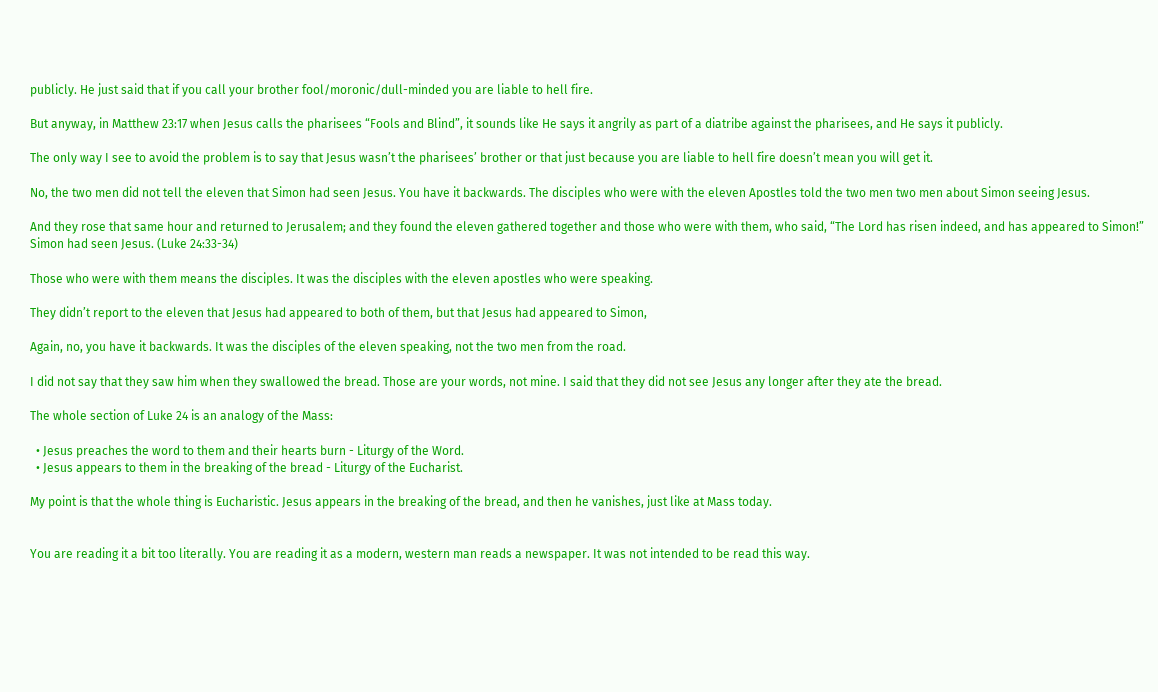publicly. He just said that if you call your brother fool/moronic/dull-minded you are liable to hell fire.

But anyway, in Matthew 23:17 when Jesus calls the pharisees “Fools and Blind”, it sounds like He says it angrily as part of a diatribe against the pharisees, and He says it publicly.

The only way I see to avoid the problem is to say that Jesus wasn’t the pharisees’ brother or that just because you are liable to hell fire doesn’t mean you will get it.

No, the two men did not tell the eleven that Simon had seen Jesus. You have it backwards. The disciples who were with the eleven Apostles told the two men two men about Simon seeing Jesus.

And they rose that same hour and returned to Jerusalem; and they found the eleven gathered together and those who were with them, who said, “The Lord has risen indeed, and has appeared to Simon!” Simon had seen Jesus. (Luke 24:33-34)

Those who were with them means the disciples. It was the disciples with the eleven apostles who were speaking.

They didn’t report to the eleven that Jesus had appeared to both of them, but that Jesus had appeared to Simon,

Again, no, you have it backwards. It was the disciples of the eleven speaking, not the two men from the road.

I did not say that they saw him when they swallowed the bread. Those are your words, not mine. I said that they did not see Jesus any longer after they ate the bread.

The whole section of Luke 24 is an analogy of the Mass:

  • Jesus preaches the word to them and their hearts burn - Liturgy of the Word.
  • Jesus appears to them in the breaking of the bread - Liturgy of the Eucharist.

My point is that the whole thing is Eucharistic. Jesus appears in the breaking of the bread, and then he vanishes, just like at Mass today.


You are reading it a bit too literally. You are reading it as a modern, western man reads a newspaper. It was not intended to be read this way.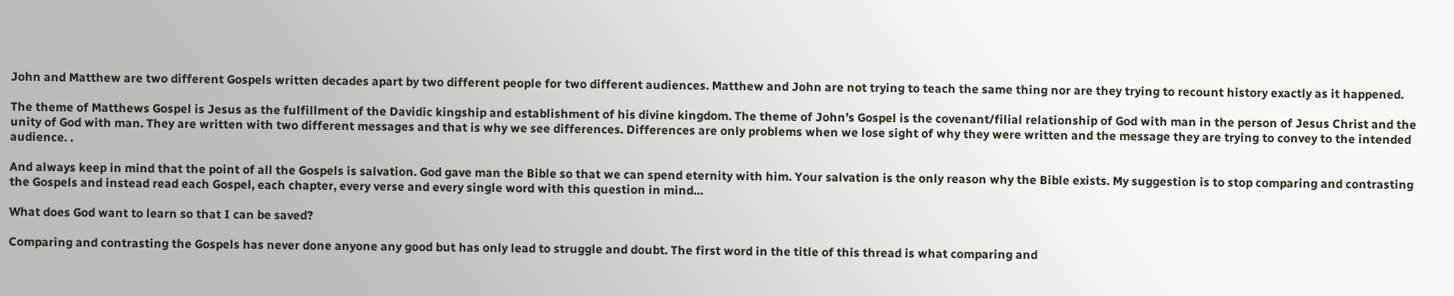John and Matthew are two different Gospels written decades apart by two different people for two different audiences. Matthew and John are not trying to teach the same thing nor are they trying to recount history exactly as it happened.

The theme of Matthews Gospel is Jesus as the fulfillment of the Davidic kingship and establishment of his divine kingdom. The theme of John’s Gospel is the covenant/filial relationship of God with man in the person of Jesus Christ and the unity of God with man. They are written with two different messages and that is why we see differences. Differences are only problems when we lose sight of why they were written and the message they are trying to convey to the intended audience. .

And always keep in mind that the point of all the Gospels is salvation. God gave man the Bible so that we can spend eternity with him. Your salvation is the only reason why the Bible exists. My suggestion is to stop comparing and contrasting the Gospels and instead read each Gospel, each chapter, every verse and every single word with this question in mind…

What does God want to learn so that I can be saved?

Comparing and contrasting the Gospels has never done anyone any good but has only lead to struggle and doubt. The first word in the title of this thread is what comparing and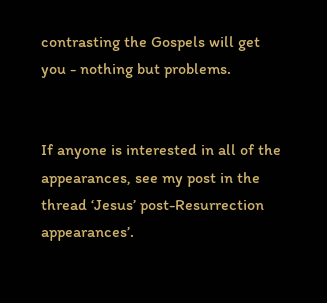contrasting the Gospels will get you - nothing but problems.


If anyone is interested in all of the appearances, see my post in the thread ‘Jesus’ post-Resurrection appearances’.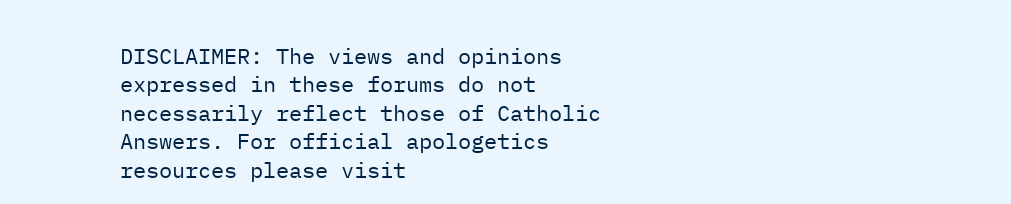DISCLAIMER: The views and opinions expressed in these forums do not necessarily reflect those of Catholic Answers. For official apologetics resources please visit